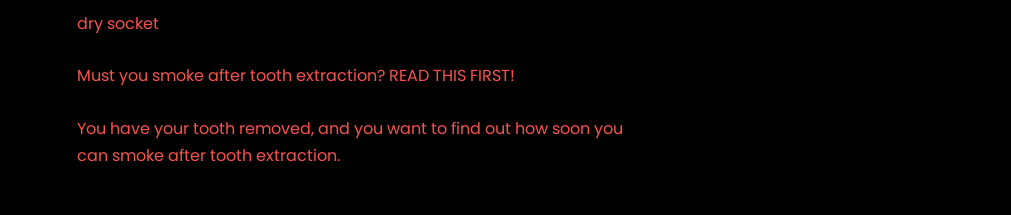dry socket

Must you smoke after tooth extraction? READ THIS FIRST!

You have your tooth removed, and you want to find out how soon you can smoke after tooth extraction.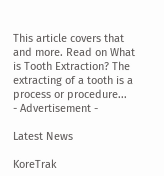This article covers that and more. Read on What is Tooth Extraction? The extracting of a tooth is a process or procedure...
- Advertisement -

Latest News

KoreTrak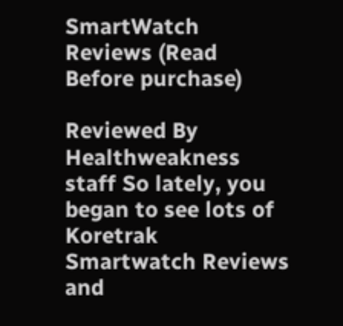SmartWatch Reviews (Read Before purchase)

Reviewed By Healthweakness staff So lately, you began to see lots of Koretrak Smartwatch Reviews and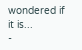wondered if it is...
-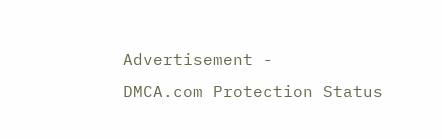Advertisement -
DMCA.com Protection Status